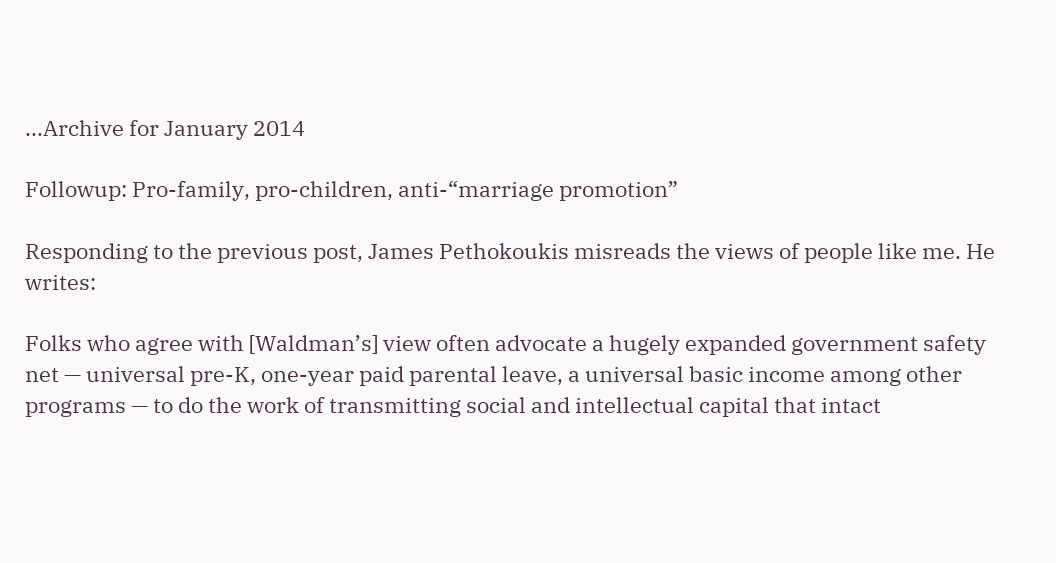...Archive for January 2014

Followup: Pro-family, pro-children, anti-“marriage promotion”

Responding to the previous post, James Pethokoukis misreads the views of people like me. He writes:

Folks who agree with [Waldman’s] view often advocate a hugely expanded government safety net — universal pre-K, one-year paid parental leave, a universal basic income among other programs — to do the work of transmitting social and intellectual capital that intact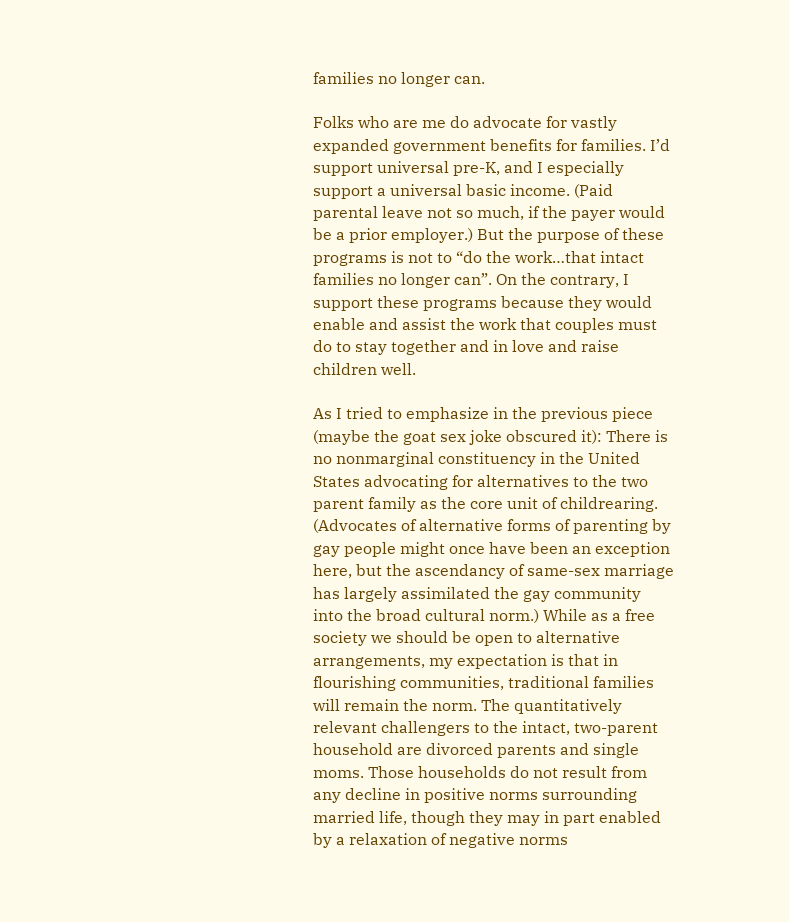families no longer can.

Folks who are me do advocate for vastly expanded government benefits for families. I’d support universal pre-K, and I especially support a universal basic income. (Paid parental leave not so much, if the payer would be a prior employer.) But the purpose of these programs is not to “do the work…that intact families no longer can”. On the contrary, I support these programs because they would enable and assist the work that couples must do to stay together and in love and raise children well.

As I tried to emphasize in the previous piece (maybe the goat sex joke obscured it): There is no nonmarginal constituency in the United States advocating for alternatives to the two parent family as the core unit of childrearing. (Advocates of alternative forms of parenting by gay people might once have been an exception here, but the ascendancy of same-sex marriage has largely assimilated the gay community into the broad cultural norm.) While as a free society we should be open to alternative arrangements, my expectation is that in flourishing communities, traditional families will remain the norm. The quantitatively relevant challengers to the intact, two-parent household are divorced parents and single moms. Those households do not result from any decline in positive norms surrounding married life, though they may in part enabled by a relaxation of negative norms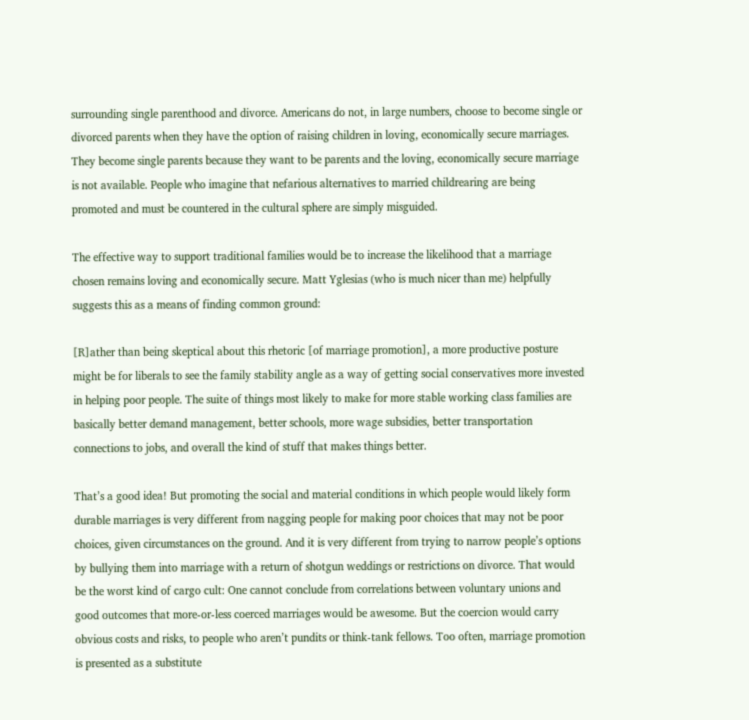surrounding single parenthood and divorce. Americans do not, in large numbers, choose to become single or divorced parents when they have the option of raising children in loving, economically secure marriages. They become single parents because they want to be parents and the loving, economically secure marriage is not available. People who imagine that nefarious alternatives to married childrearing are being promoted and must be countered in the cultural sphere are simply misguided.

The effective way to support traditional families would be to increase the likelihood that a marriage chosen remains loving and economically secure. Matt Yglesias (who is much nicer than me) helpfully suggests this as a means of finding common ground:

[R]ather than being skeptical about this rhetoric [of marriage promotion], a more productive posture might be for liberals to see the family stability angle as a way of getting social conservatives more invested in helping poor people. The suite of things most likely to make for more stable working class families are basically better demand management, better schools, more wage subsidies, better transportation connections to jobs, and overall the kind of stuff that makes things better.

That’s a good idea! But promoting the social and material conditions in which people would likely form durable marriages is very different from nagging people for making poor choices that may not be poor choices, given circumstances on the ground. And it is very different from trying to narrow people’s options by bullying them into marriage with a return of shotgun weddings or restrictions on divorce. That would be the worst kind of cargo cult: One cannot conclude from correlations between voluntary unions and good outcomes that more-or-less coerced marriages would be awesome. But the coercion would carry obvious costs and risks, to people who aren’t pundits or think-tank fellows. Too often, marriage promotion is presented as a substitute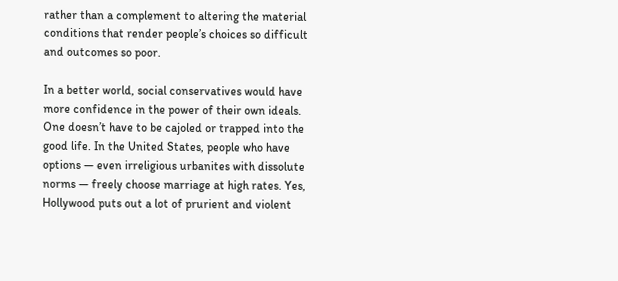rather than a complement to altering the material conditions that render people’s choices so difficult and outcomes so poor.

In a better world, social conservatives would have more confidence in the power of their own ideals. One doesn’t have to be cajoled or trapped into the good life. In the United States, people who have options — even irreligious urbanites with dissolute norms — freely choose marriage at high rates. Yes, Hollywood puts out a lot of prurient and violent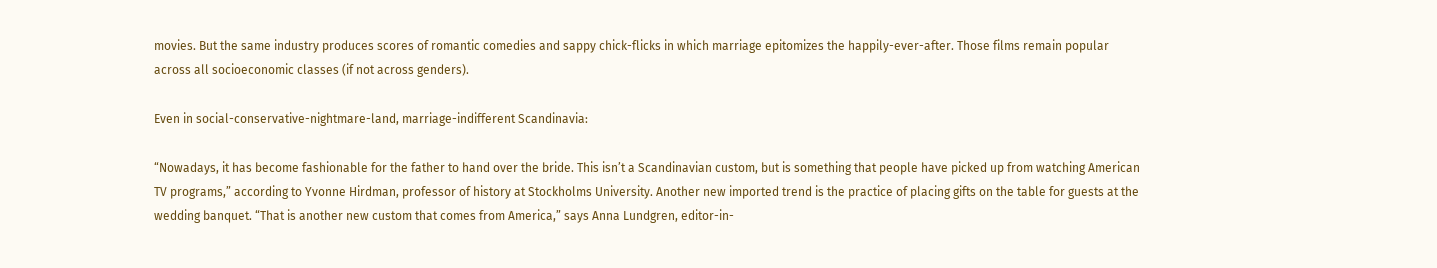movies. But the same industry produces scores of romantic comedies and sappy chick-flicks in which marriage epitomizes the happily-ever-after. Those films remain popular across all socioeconomic classes (if not across genders).

Even in social-conservative-nightmare-land, marriage-indifferent Scandinavia:

“Nowadays, it has become fashionable for the father to hand over the bride. This isn’t a Scandinavian custom, but is something that people have picked up from watching American TV programs,” according to Yvonne Hirdman, professor of history at Stockholms University. Another new imported trend is the practice of placing gifts on the table for guests at the wedding banquet. “That is another new custom that comes from America,” says Anna Lundgren, editor-in-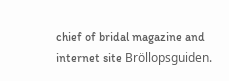chief of bridal magazine and internet site Bröllopsguiden.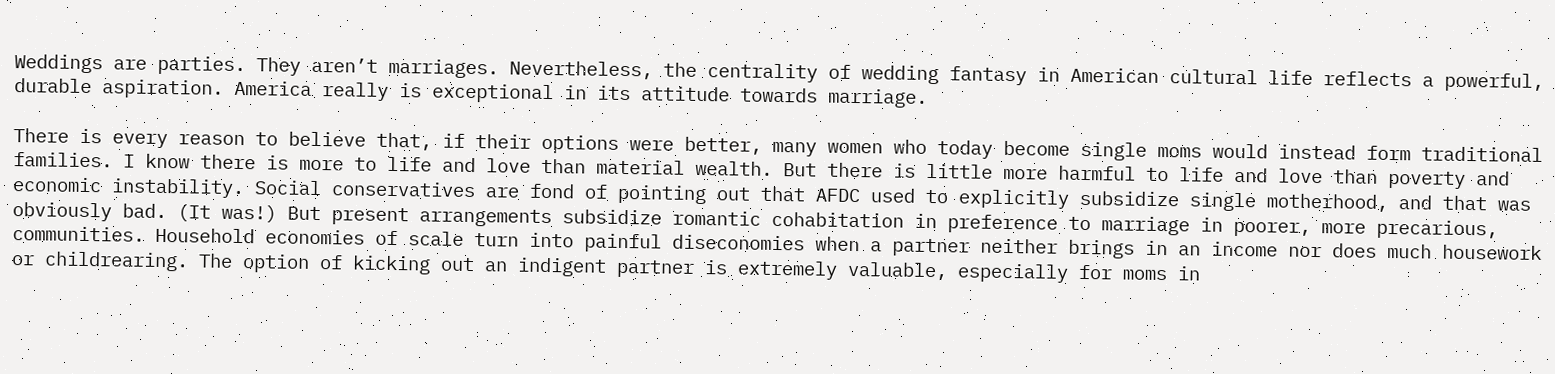Weddings are parties. They aren’t marriages. Nevertheless, the centrality of wedding fantasy in American cultural life reflects a powerful, durable aspiration. America really is exceptional in its attitude towards marriage.

There is every reason to believe that, if their options were better, many women who today become single moms would instead form traditional families. I know there is more to life and love than material wealth. But there is little more harmful to life and love than poverty and economic instability. Social conservatives are fond of pointing out that AFDC used to explicitly subsidize single motherhood, and that was obviously bad. (It was!) But present arrangements subsidize romantic cohabitation in preference to marriage in poorer, more precarious, communities. Household economies of scale turn into painful diseconomies when a partner neither brings in an income nor does much housework or childrearing. The option of kicking out an indigent partner is extremely valuable, especially for moms in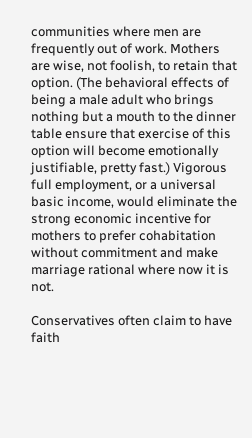communities where men are frequently out of work. Mothers are wise, not foolish, to retain that option. (The behavioral effects of being a male adult who brings nothing but a mouth to the dinner table ensure that exercise of this option will become emotionally justifiable, pretty fast.) Vigorous full employment, or a universal basic income, would eliminate the strong economic incentive for mothers to prefer cohabitation without commitment and make marriage rational where now it is not.

Conservatives often claim to have faith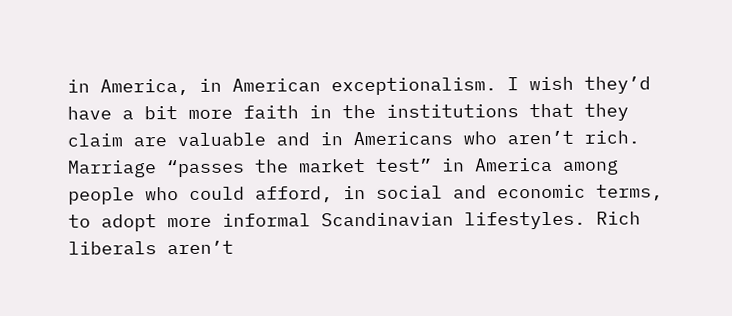in America, in American exceptionalism. I wish they’d have a bit more faith in the institutions that they claim are valuable and in Americans who aren’t rich. Marriage “passes the market test” in America among people who could afford, in social and economic terms, to adopt more informal Scandinavian lifestyles. Rich liberals aren’t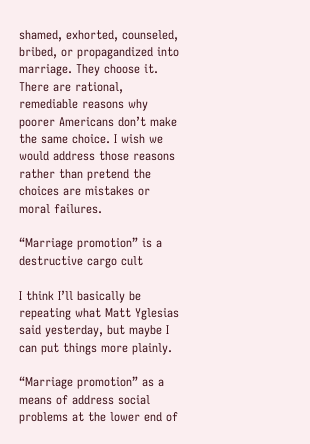shamed, exhorted, counseled, bribed, or propagandized into marriage. They choose it. There are rational, remediable reasons why poorer Americans don’t make the same choice. I wish we would address those reasons rather than pretend the choices are mistakes or moral failures.

“Marriage promotion” is a destructive cargo cult

I think I’ll basically be repeating what Matt Yglesias said yesterday, but maybe I can put things more plainly.

“Marriage promotion” as a means of address social problems at the lower end of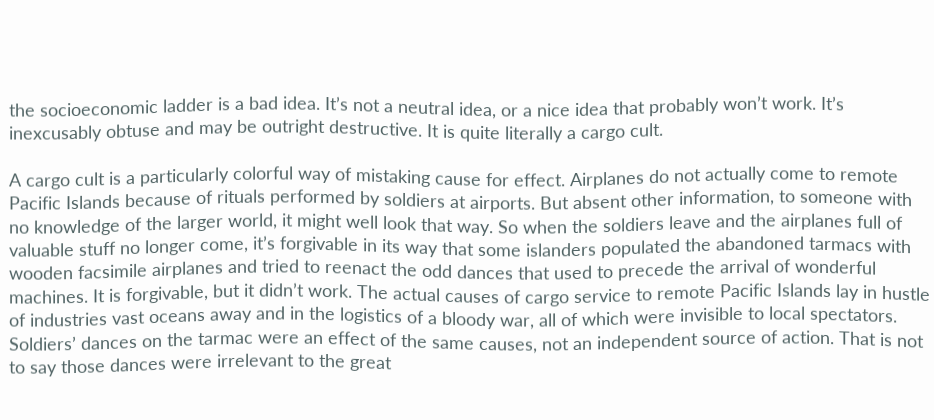the socioeconomic ladder is a bad idea. It’s not a neutral idea, or a nice idea that probably won’t work. It’s inexcusably obtuse and may be outright destructive. It is quite literally a cargo cult.

A cargo cult is a particularly colorful way of mistaking cause for effect. Airplanes do not actually come to remote Pacific Islands because of rituals performed by soldiers at airports. But absent other information, to someone with no knowledge of the larger world, it might well look that way. So when the soldiers leave and the airplanes full of valuable stuff no longer come, it’s forgivable in its way that some islanders populated the abandoned tarmacs with wooden facsimile airplanes and tried to reenact the odd dances that used to precede the arrival of wonderful machines. It is forgivable, but it didn’t work. The actual causes of cargo service to remote Pacific Islands lay in hustle of industries vast oceans away and in the logistics of a bloody war, all of which were invisible to local spectators. Soldiers’ dances on the tarmac were an effect of the same causes, not an independent source of action. That is not to say those dances were irrelevant to the great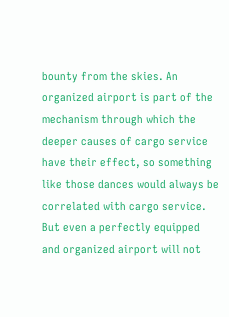bounty from the skies. An organized airport is part of the mechanism through which the deeper causes of cargo service have their effect, so something like those dances would always be correlated with cargo service. But even a perfectly equipped and organized airport will not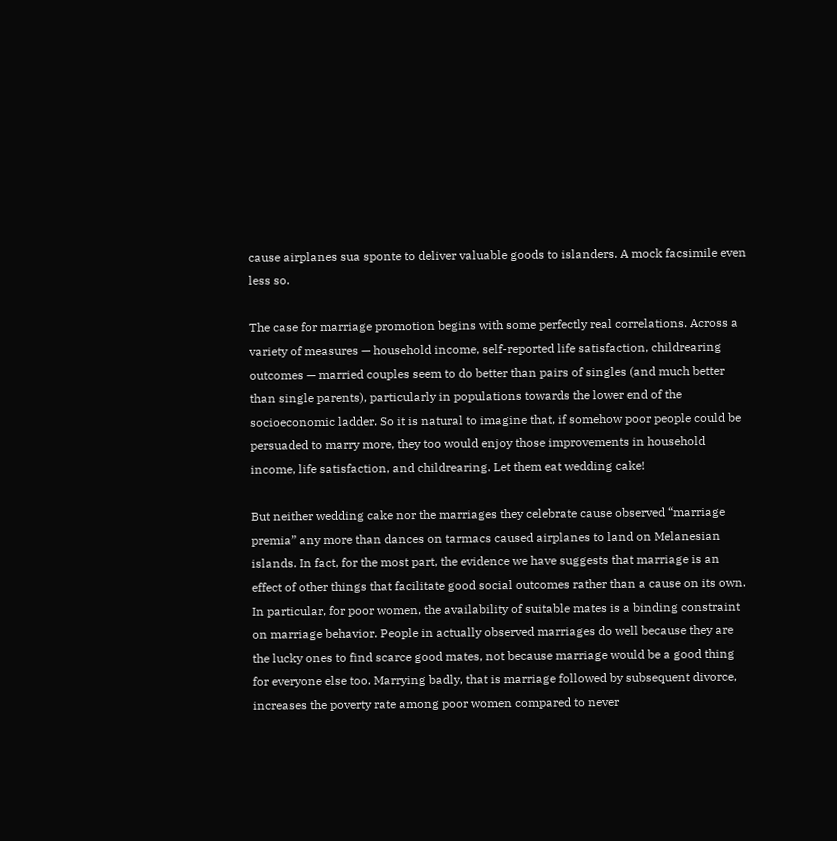cause airplanes sua sponte to deliver valuable goods to islanders. A mock facsimile even less so.

The case for marriage promotion begins with some perfectly real correlations. Across a variety of measures — household income, self-reported life satisfaction, childrearing outcomes — married couples seem to do better than pairs of singles (and much better than single parents), particularly in populations towards the lower end of the socioeconomic ladder. So it is natural to imagine that, if somehow poor people could be persuaded to marry more, they too would enjoy those improvements in household income, life satisfaction, and childrearing. Let them eat wedding cake!

But neither wedding cake nor the marriages they celebrate cause observed “marriage premia” any more than dances on tarmacs caused airplanes to land on Melanesian islands. In fact, for the most part, the evidence we have suggests that marriage is an effect of other things that facilitate good social outcomes rather than a cause on its own. In particular, for poor women, the availability of suitable mates is a binding constraint on marriage behavior. People in actually observed marriages do well because they are the lucky ones to find scarce good mates, not because marriage would be a good thing for everyone else too. Marrying badly, that is marriage followed by subsequent divorce, increases the poverty rate among poor women compared to never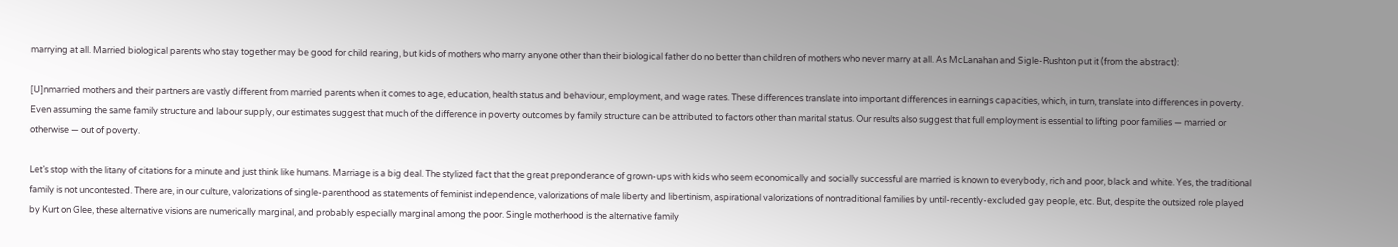marrying at all. Married biological parents who stay together may be good for child rearing, but kids of mothers who marry anyone other than their biological father do no better than children of mothers who never marry at all. As McLanahan and Sigle-Rushton put it (from the abstract):

[U]nmarried mothers and their partners are vastly different from married parents when it comes to age, education, health status and behaviour, employment, and wage rates. These differences translate into important differences in earnings capacities, which, in turn, translate into differences in poverty. Even assuming the same family structure and labour supply, our estimates suggest that much of the difference in poverty outcomes by family structure can be attributed to factors other than marital status. Our results also suggest that full employment is essential to lifting poor families — married or otherwise — out of poverty.

Let’s stop with the litany of citations for a minute and just think like humans. Marriage is a big deal. The stylized fact that the great preponderance of grown-ups with kids who seem economically and socially successful are married is known to everybody, rich and poor, black and white. Yes, the traditional family is not uncontested. There are, in our culture, valorizations of single-parenthood as statements of feminist independence, valorizations of male liberty and libertinism, aspirational valorizations of nontraditional families by until-recently-excluded gay people, etc. But, despite the outsized role played by Kurt on Glee, these alternative visions are numerically marginal, and probably especially marginal among the poor. Single motherhood is the alternative family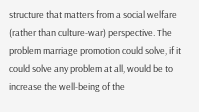structure that matters from a social welfare (rather than culture-war) perspective. The problem marriage promotion could solve, if it could solve any problem at all, would be to increase the well-being of the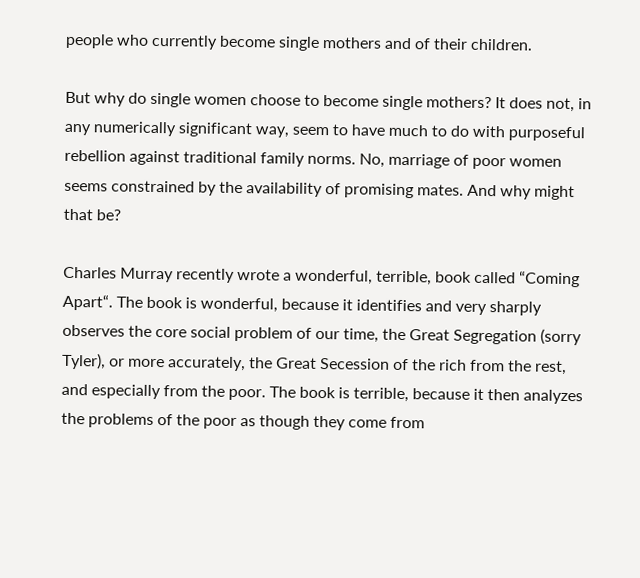people who currently become single mothers and of their children.

But why do single women choose to become single mothers? It does not, in any numerically significant way, seem to have much to do with purposeful rebellion against traditional family norms. No, marriage of poor women seems constrained by the availability of promising mates. And why might that be?

Charles Murray recently wrote a wonderful, terrible, book called “Coming Apart“. The book is wonderful, because it identifies and very sharply observes the core social problem of our time, the Great Segregation (sorry Tyler), or more accurately, the Great Secession of the rich from the rest, and especially from the poor. The book is terrible, because it then analyzes the problems of the poor as though they come from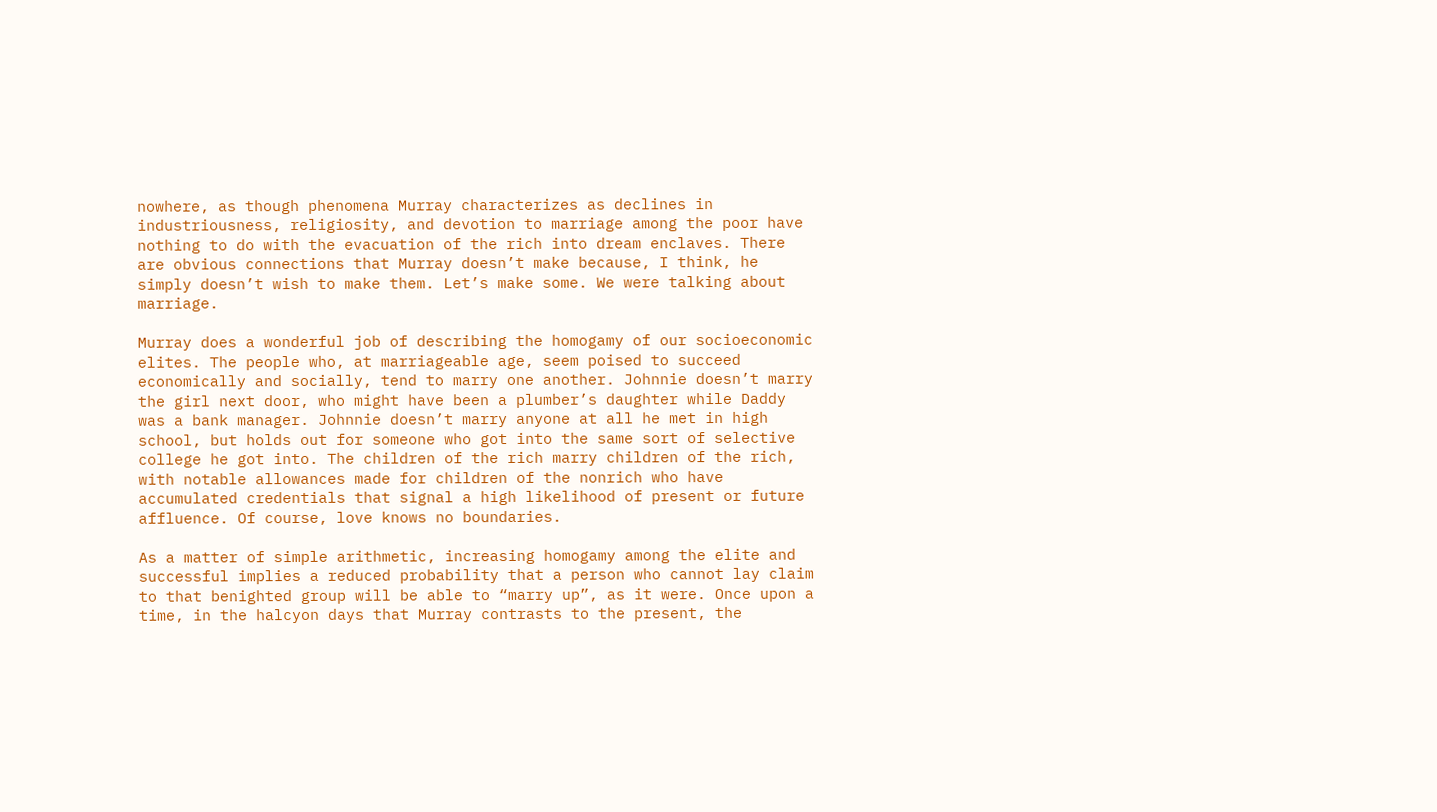nowhere, as though phenomena Murray characterizes as declines in industriousness, religiosity, and devotion to marriage among the poor have nothing to do with the evacuation of the rich into dream enclaves. There are obvious connections that Murray doesn’t make because, I think, he simply doesn’t wish to make them. Let’s make some. We were talking about marriage.

Murray does a wonderful job of describing the homogamy of our socioeconomic elites. The people who, at marriageable age, seem poised to succeed economically and socially, tend to marry one another. Johnnie doesn’t marry the girl next door, who might have been a plumber’s daughter while Daddy was a bank manager. Johnnie doesn’t marry anyone at all he met in high school, but holds out for someone who got into the same sort of selective college he got into. The children of the rich marry children of the rich, with notable allowances made for children of the nonrich who have accumulated credentials that signal a high likelihood of present or future affluence. Of course, love knows no boundaries.

As a matter of simple arithmetic, increasing homogamy among the elite and successful implies a reduced probability that a person who cannot lay claim to that benighted group will be able to “marry up”, as it were. Once upon a time, in the halcyon days that Murray contrasts to the present, the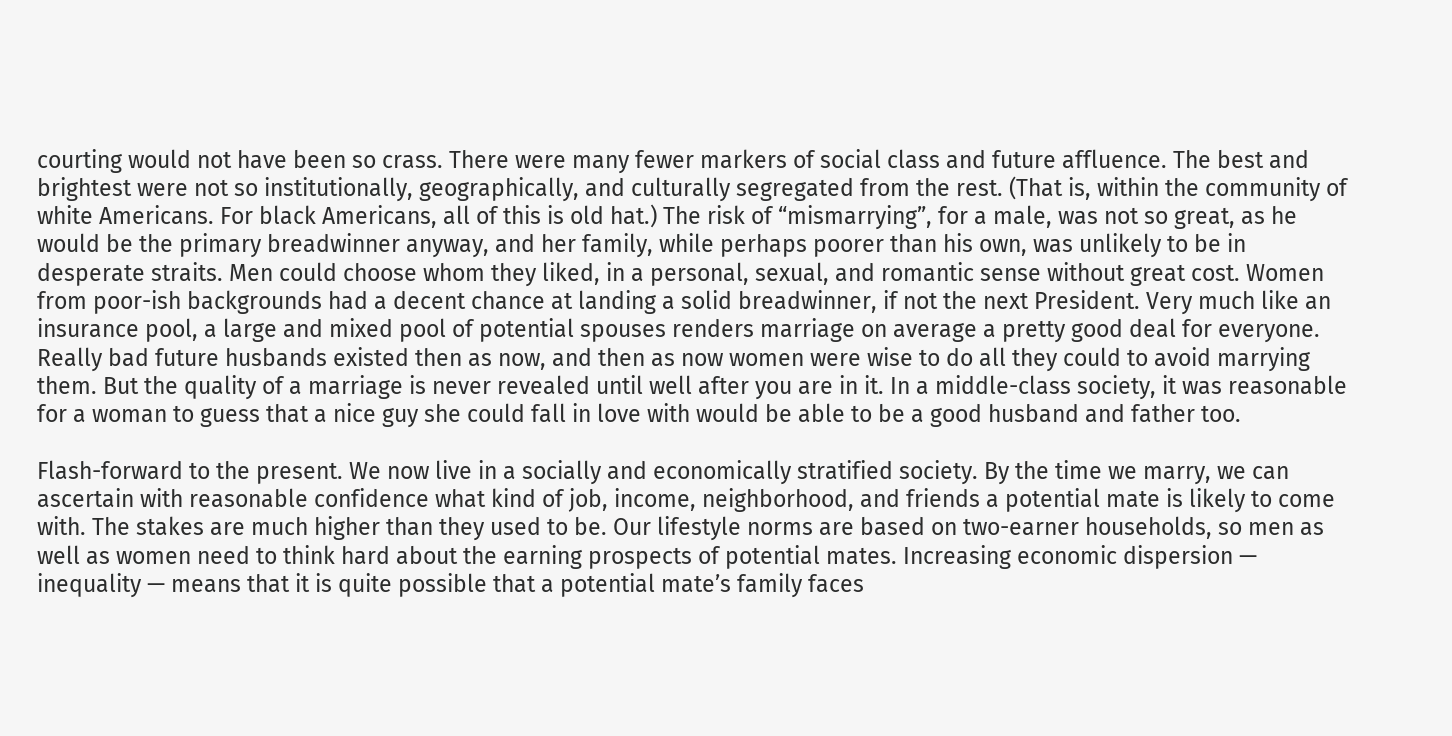courting would not have been so crass. There were many fewer markers of social class and future affluence. The best and brightest were not so institutionally, geographically, and culturally segregated from the rest. (That is, within the community of white Americans. For black Americans, all of this is old hat.) The risk of “mismarrying”, for a male, was not so great, as he would be the primary breadwinner anyway, and her family, while perhaps poorer than his own, was unlikely to be in desperate straits. Men could choose whom they liked, in a personal, sexual, and romantic sense without great cost. Women from poor-ish backgrounds had a decent chance at landing a solid breadwinner, if not the next President. Very much like an insurance pool, a large and mixed pool of potential spouses renders marriage on average a pretty good deal for everyone. Really bad future husbands existed then as now, and then as now women were wise to do all they could to avoid marrying them. But the quality of a marriage is never revealed until well after you are in it. In a middle-class society, it was reasonable for a woman to guess that a nice guy she could fall in love with would be able to be a good husband and father too.

Flash-forward to the present. We now live in a socially and economically stratified society. By the time we marry, we can ascertain with reasonable confidence what kind of job, income, neighborhood, and friends a potential mate is likely to come with. The stakes are much higher than they used to be. Our lifestyle norms are based on two-earner households, so men as well as women need to think hard about the earning prospects of potential mates. Increasing economic dispersion — inequality — means that it is quite possible that a potential mate’s family faces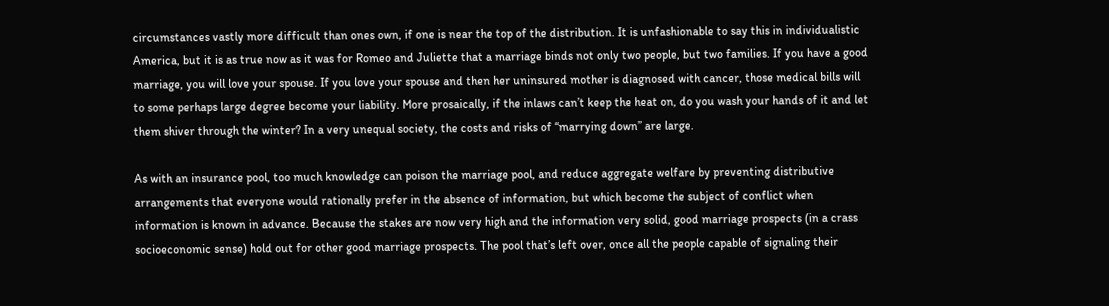circumstances vastly more difficult than ones own, if one is near the top of the distribution. It is unfashionable to say this in individualistic America, but it is as true now as it was for Romeo and Juliette that a marriage binds not only two people, but two families. If you have a good marriage, you will love your spouse. If you love your spouse and then her uninsured mother is diagnosed with cancer, those medical bills will to some perhaps large degree become your liability. More prosaically, if the inlaws can’t keep the heat on, do you wash your hands of it and let them shiver through the winter? In a very unequal society, the costs and risks of “marrying down” are large.

As with an insurance pool, too much knowledge can poison the marriage pool, and reduce aggregate welfare by preventing distributive arrangements that everyone would rationally prefer in the absence of information, but which become the subject of conflict when information is known in advance. Because the stakes are now very high and the information very solid, good marriage prospects (in a crass socioeconomic sense) hold out for other good marriage prospects. The pool that’s left over, once all the people capable of signaling their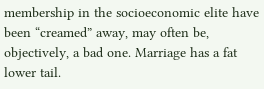membership in the socioeconomic elite have been “creamed” away, may often be, objectively, a bad one. Marriage has a fat lower tail.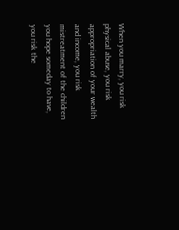When you marry, you risk physical abuse, you risk appropriation of your wealth and income, you risk mistreatment of the children you hope someday to have, you risk the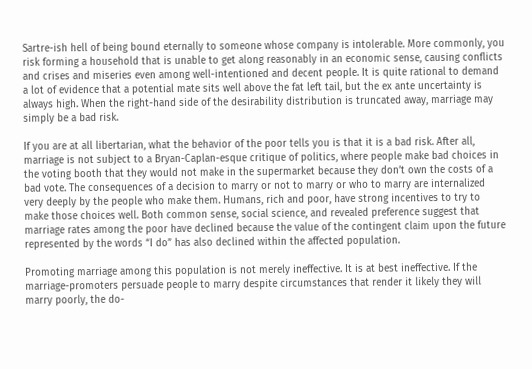Sartre-ish hell of being bound eternally to someone whose company is intolerable. More commonly, you risk forming a household that is unable to get along reasonably in an economic sense, causing conflicts and crises and miseries even among well-intentioned and decent people. It is quite rational to demand a lot of evidence that a potential mate sits well above the fat left tail, but the ex ante uncertainty is always high. When the right-hand side of the desirability distribution is truncated away, marriage may simply be a bad risk.

If you are at all libertarian, what the behavior of the poor tells you is that it is a bad risk. After all, marriage is not subject to a Bryan-Caplan-esque critique of politics, where people make bad choices in the voting booth that they would not make in the supermarket because they don’t own the costs of a bad vote. The consequences of a decision to marry or not to marry or who to marry are internalized very deeply by the people who make them. Humans, rich and poor, have strong incentives to try to make those choices well. Both common sense, social science, and revealed preference suggest that marriage rates among the poor have declined because the value of the contingent claim upon the future represented by the words “I do” has also declined within the affected population.

Promoting marriage among this population is not merely ineffective. It is at best ineffective. If the marriage-promoters persuade people to marry despite circumstances that render it likely they will marry poorly, the do-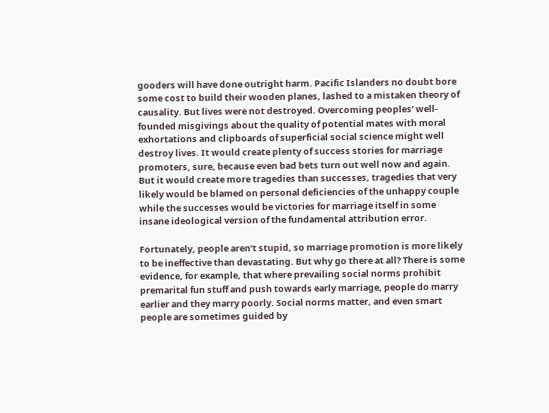gooders will have done outright harm. Pacific Islanders no doubt bore some cost to build their wooden planes, lashed to a mistaken theory of causality. But lives were not destroyed. Overcoming peoples’ well-founded misgivings about the quality of potential mates with moral exhortations and clipboards of superficial social science might well destroy lives. It would create plenty of success stories for marriage promoters, sure, because even bad bets turn out well now and again. But it would create more tragedies than successes, tragedies that very likely would be blamed on personal deficiencies of the unhappy couple while the successes would be victories for marriage itself in some insane ideological version of the fundamental attribution error.

Fortunately, people aren’t stupid, so marriage promotion is more likely to be ineffective than devastating. But why go there at all? There is some evidence, for example, that where prevailing social norms prohibit premarital fun stuff and push towards early marriage, people do marry earlier and they marry poorly. Social norms matter, and even smart people are sometimes guided by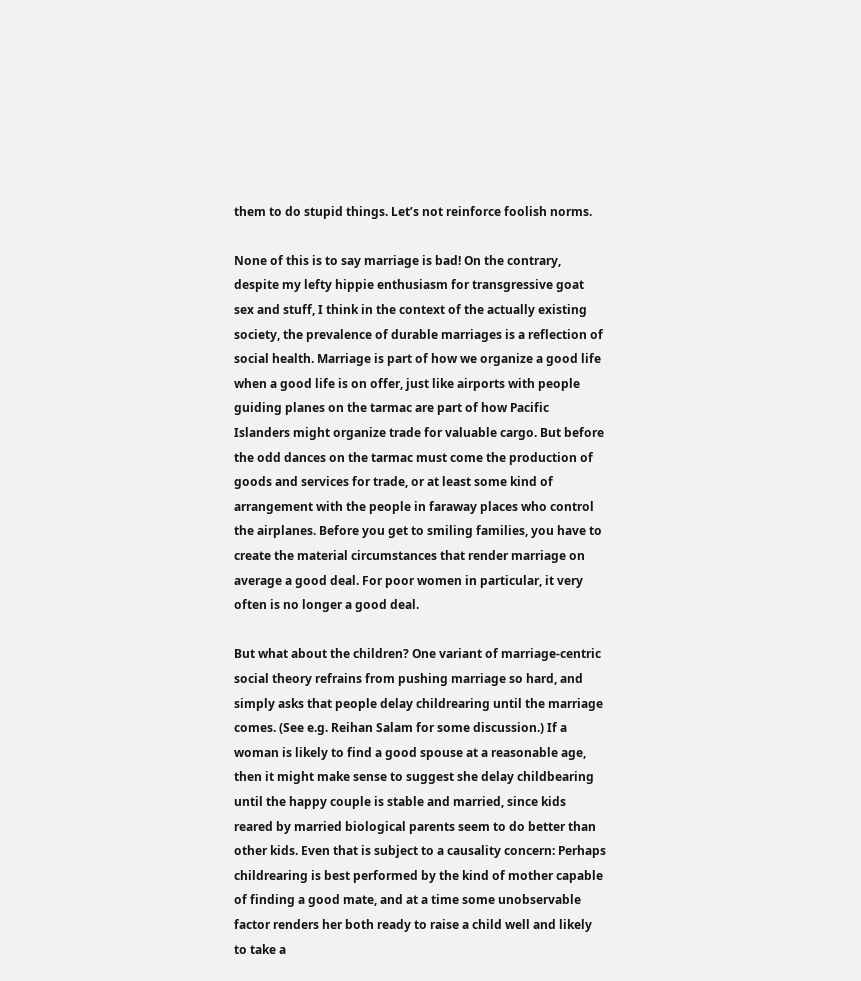them to do stupid things. Let’s not reinforce foolish norms.

None of this is to say marriage is bad! On the contrary, despite my lefty hippie enthusiasm for transgressive goat sex and stuff, I think in the context of the actually existing society, the prevalence of durable marriages is a reflection of social health. Marriage is part of how we organize a good life when a good life is on offer, just like airports with people guiding planes on the tarmac are part of how Pacific Islanders might organize trade for valuable cargo. But before the odd dances on the tarmac must come the production of goods and services for trade, or at least some kind of arrangement with the people in faraway places who control the airplanes. Before you get to smiling families, you have to create the material circumstances that render marriage on average a good deal. For poor women in particular, it very often is no longer a good deal.

But what about the children? One variant of marriage-centric social theory refrains from pushing marriage so hard, and simply asks that people delay childrearing until the marriage comes. (See e.g. Reihan Salam for some discussion.) If a woman is likely to find a good spouse at a reasonable age, then it might make sense to suggest she delay childbearing until the happy couple is stable and married, since kids reared by married biological parents seem to do better than other kids. Even that is subject to a causality concern: Perhaps childrearing is best performed by the kind of mother capable of finding a good mate, and at a time some unobservable factor renders her both ready to raise a child well and likely to take a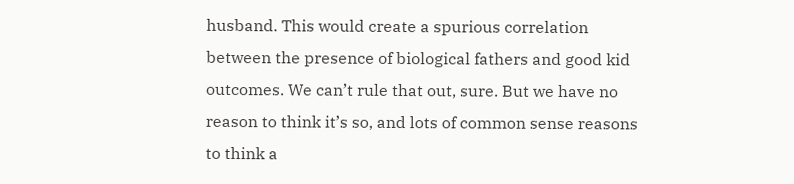husband. This would create a spurious correlation between the presence of biological fathers and good kid outcomes. We can’t rule that out, sure. But we have no reason to think it’s so, and lots of common sense reasons to think a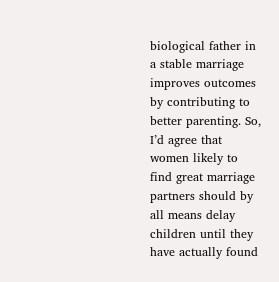biological father in a stable marriage improves outcomes by contributing to better parenting. So, I’d agree that women likely to find great marriage partners should by all means delay children until they have actually found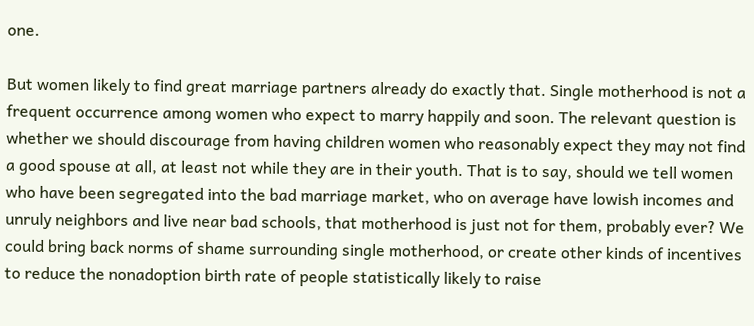one.

But women likely to find great marriage partners already do exactly that. Single motherhood is not a frequent occurrence among women who expect to marry happily and soon. The relevant question is whether we should discourage from having children women who reasonably expect they may not find a good spouse at all, at least not while they are in their youth. That is to say, should we tell women who have been segregated into the bad marriage market, who on average have lowish incomes and unruly neighbors and live near bad schools, that motherhood is just not for them, probably ever? We could bring back norms of shame surrounding single motherhood, or create other kinds of incentives to reduce the nonadoption birth rate of people statistically likely to raise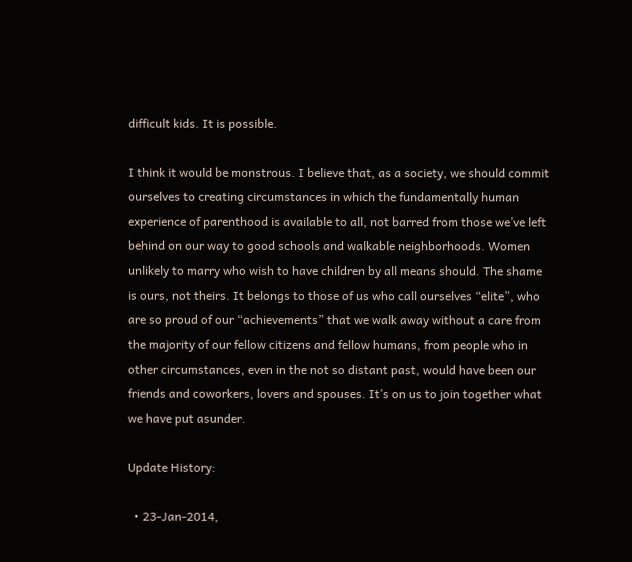difficult kids. It is possible.

I think it would be monstrous. I believe that, as a society, we should commit ourselves to creating circumstances in which the fundamentally human experience of parenthood is available to all, not barred from those we’ve left behind on our way to good schools and walkable neighborhoods. Women unlikely to marry who wish to have children by all means should. The shame is ours, not theirs. It belongs to those of us who call ourselves “elite”, who are so proud of our “achievements” that we walk away without a care from the majority of our fellow citizens and fellow humans, from people who in other circumstances, even in the not so distant past, would have been our friends and coworkers, lovers and spouses. It’s on us to join together what we have put asunder.

Update History:

  • 23-Jan-2014,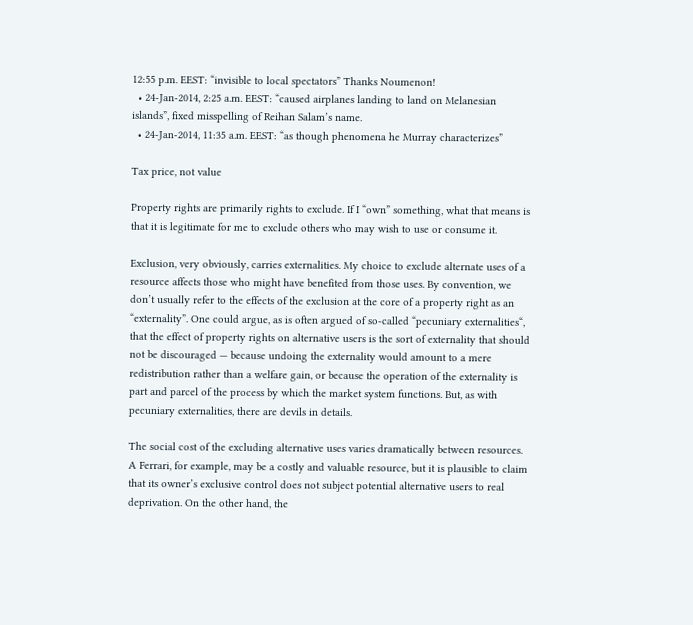12:55 p.m. EEST: “invisible to local spectators” Thanks Noumenon!
  • 24-Jan-2014, 2:25 a.m. EEST: “caused airplanes landing to land on Melanesian islands”, fixed misspelling of Reihan Salam’s name.
  • 24-Jan-2014, 11:35 a.m. EEST: “as though phenomena he Murray characterizes”

Tax price, not value

Property rights are primarily rights to exclude. If I “own” something, what that means is that it is legitimate for me to exclude others who may wish to use or consume it.

Exclusion, very obviously, carries externalities. My choice to exclude alternate uses of a resource affects those who might have benefited from those uses. By convention, we don’t usually refer to the effects of the exclusion at the core of a property right as an “externality”. One could argue, as is often argued of so-called “pecuniary externalities“, that the effect of property rights on alternative users is the sort of externality that should not be discouraged — because undoing the externality would amount to a mere redistribution rather than a welfare gain, or because the operation of the externality is part and parcel of the process by which the market system functions. But, as with pecuniary externalities, there are devils in details.

The social cost of the excluding alternative uses varies dramatically between resources. A Ferrari, for example, may be a costly and valuable resource, but it is plausible to claim that its owner’s exclusive control does not subject potential alternative users to real deprivation. On the other hand, the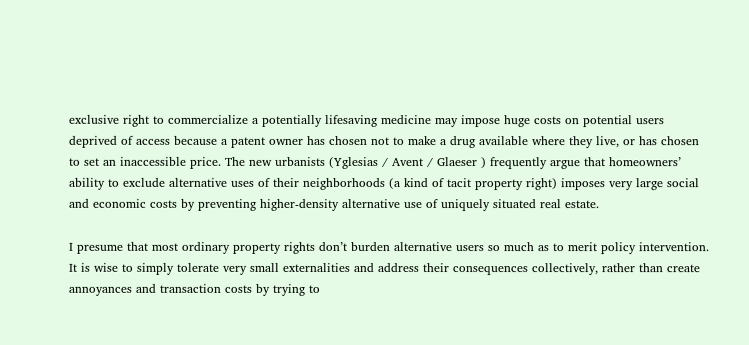exclusive right to commercialize a potentially lifesaving medicine may impose huge costs on potential users deprived of access because a patent owner has chosen not to make a drug available where they live, or has chosen to set an inaccessible price. The new urbanists (Yglesias / Avent / Glaeser ) frequently argue that homeowners’ ability to exclude alternative uses of their neighborhoods (a kind of tacit property right) imposes very large social and economic costs by preventing higher-density alternative use of uniquely situated real estate.

I presume that most ordinary property rights don’t burden alternative users so much as to merit policy intervention. It is wise to simply tolerate very small externalities and address their consequences collectively, rather than create annoyances and transaction costs by trying to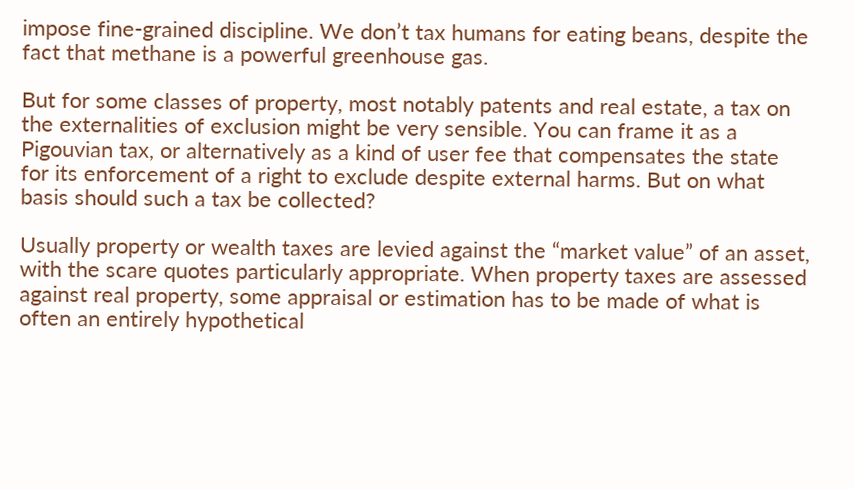impose fine-grained discipline. We don’t tax humans for eating beans, despite the fact that methane is a powerful greenhouse gas.

But for some classes of property, most notably patents and real estate, a tax on the externalities of exclusion might be very sensible. You can frame it as a Pigouvian tax, or alternatively as a kind of user fee that compensates the state for its enforcement of a right to exclude despite external harms. But on what basis should such a tax be collected?

Usually property or wealth taxes are levied against the “market value” of an asset, with the scare quotes particularly appropriate. When property taxes are assessed against real property, some appraisal or estimation has to be made of what is often an entirely hypothetical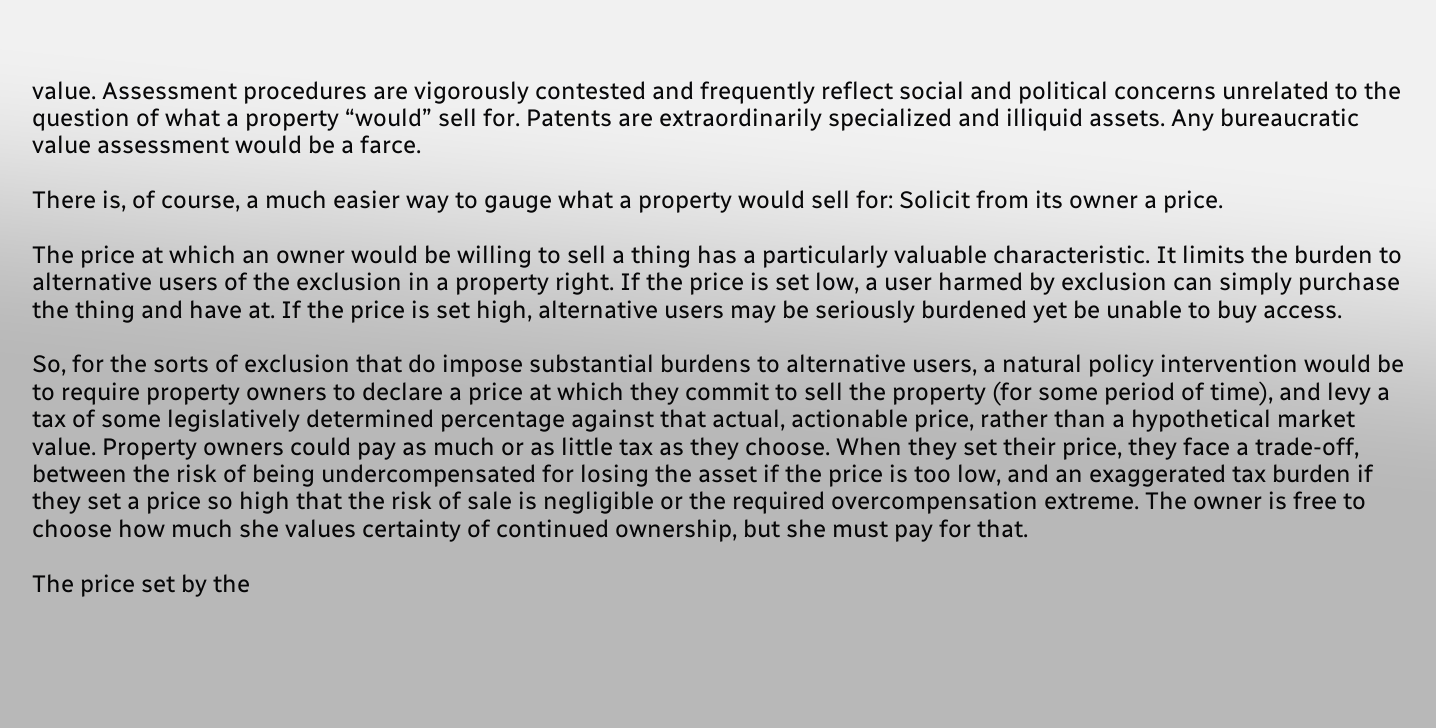value. Assessment procedures are vigorously contested and frequently reflect social and political concerns unrelated to the question of what a property “would” sell for. Patents are extraordinarily specialized and illiquid assets. Any bureaucratic value assessment would be a farce.

There is, of course, a much easier way to gauge what a property would sell for: Solicit from its owner a price.

The price at which an owner would be willing to sell a thing has a particularly valuable characteristic. It limits the burden to alternative users of the exclusion in a property right. If the price is set low, a user harmed by exclusion can simply purchase the thing and have at. If the price is set high, alternative users may be seriously burdened yet be unable to buy access.

So, for the sorts of exclusion that do impose substantial burdens to alternative users, a natural policy intervention would be to require property owners to declare a price at which they commit to sell the property (for some period of time), and levy a tax of some legislatively determined percentage against that actual, actionable price, rather than a hypothetical market value. Property owners could pay as much or as little tax as they choose. When they set their price, they face a trade-off, between the risk of being undercompensated for losing the asset if the price is too low, and an exaggerated tax burden if they set a price so high that the risk of sale is negligible or the required overcompensation extreme. The owner is free to choose how much she values certainty of continued ownership, but she must pay for that.

The price set by the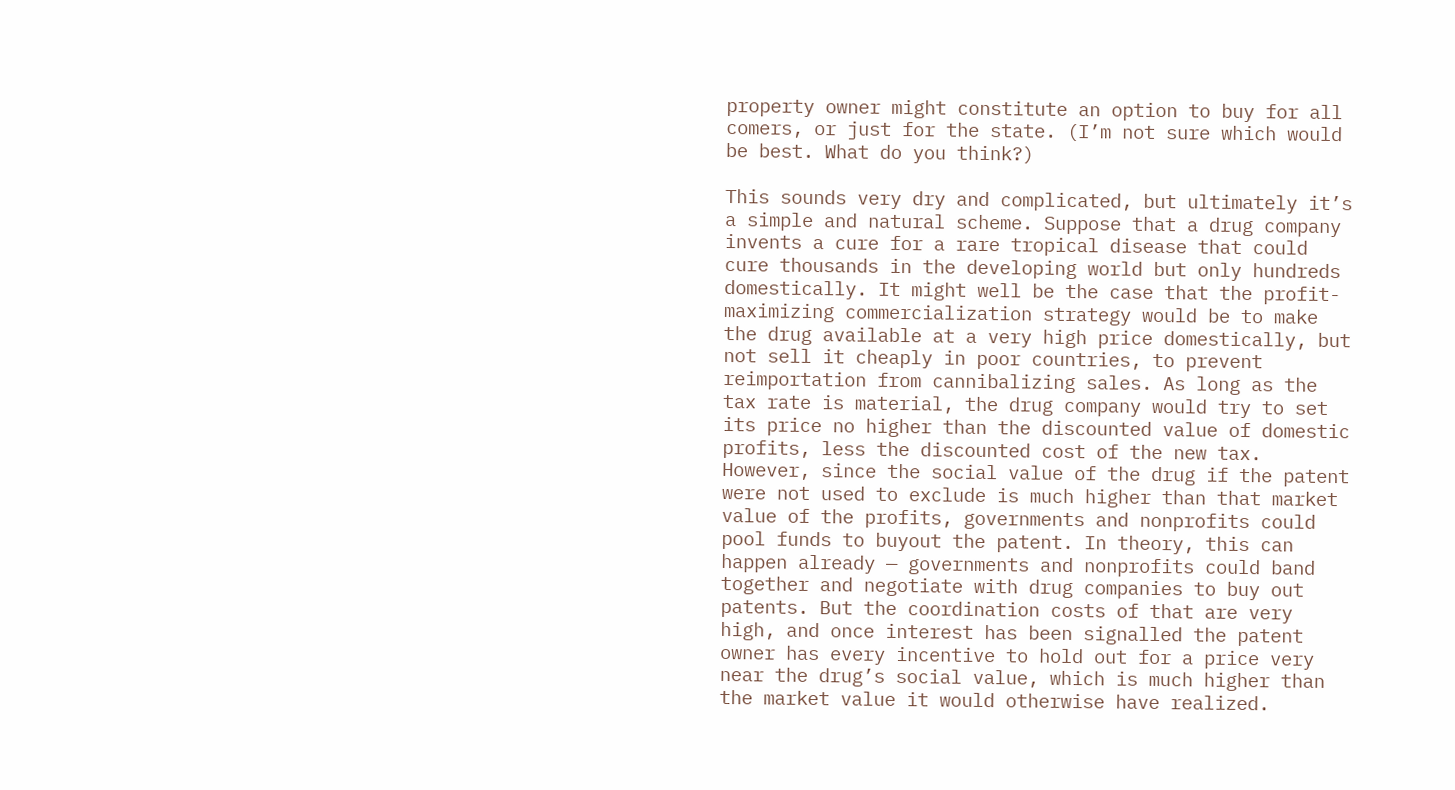property owner might constitute an option to buy for all comers, or just for the state. (I’m not sure which would be best. What do you think?)

This sounds very dry and complicated, but ultimately it’s a simple and natural scheme. Suppose that a drug company invents a cure for a rare tropical disease that could cure thousands in the developing world but only hundreds domestically. It might well be the case that the profit-maximizing commercialization strategy would be to make the drug available at a very high price domestically, but not sell it cheaply in poor countries, to prevent reimportation from cannibalizing sales. As long as the tax rate is material, the drug company would try to set its price no higher than the discounted value of domestic profits, less the discounted cost of the new tax. However, since the social value of the drug if the patent were not used to exclude is much higher than that market value of the profits, governments and nonprofits could pool funds to buyout the patent. In theory, this can happen already — governments and nonprofits could band together and negotiate with drug companies to buy out patents. But the coordination costs of that are very high, and once interest has been signalled the patent owner has every incentive to hold out for a price very near the drug’s social value, which is much higher than the market value it would otherwise have realized.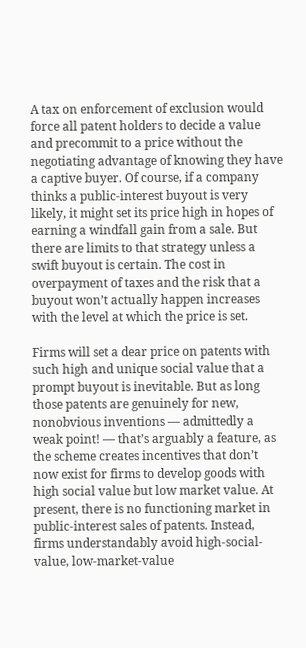A tax on enforcement of exclusion would force all patent holders to decide a value and precommit to a price without the negotiating advantage of knowing they have a captive buyer. Of course, if a company thinks a public-interest buyout is very likely, it might set its price high in hopes of earning a windfall gain from a sale. But there are limits to that strategy unless a swift buyout is certain. The cost in overpayment of taxes and the risk that a buyout won’t actually happen increases with the level at which the price is set.

Firms will set a dear price on patents with such high and unique social value that a prompt buyout is inevitable. But as long those patents are genuinely for new, nonobvious inventions — admittedly a weak point! — that’s arguably a feature, as the scheme creates incentives that don’t now exist for firms to develop goods with high social value but low market value. At present, there is no functioning market in public-interest sales of patents. Instead, firms understandably avoid high-social-value, low-market-value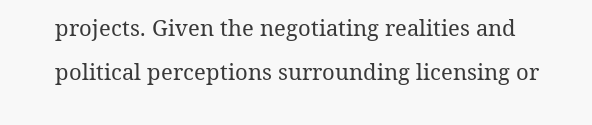projects. Given the negotiating realities and political perceptions surrounding licensing or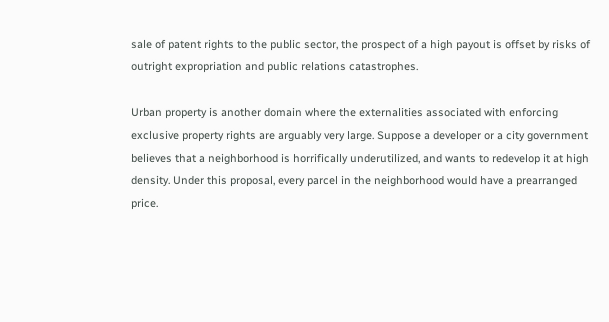sale of patent rights to the public sector, the prospect of a high payout is offset by risks of outright expropriation and public relations catastrophes.

Urban property is another domain where the externalities associated with enforcing exclusive property rights are arguably very large. Suppose a developer or a city government believes that a neighborhood is horrifically underutilized, and wants to redevelop it at high density. Under this proposal, every parcel in the neighborhood would have a prearranged price.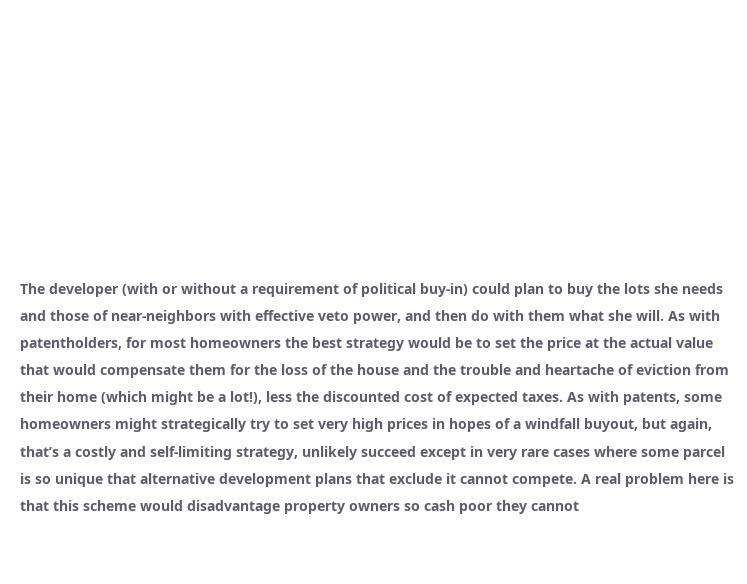The developer (with or without a requirement of political buy-in) could plan to buy the lots she needs and those of near-neighbors with effective veto power, and then do with them what she will. As with patentholders, for most homeowners the best strategy would be to set the price at the actual value that would compensate them for the loss of the house and the trouble and heartache of eviction from their home (which might be a lot!), less the discounted cost of expected taxes. As with patents, some homeowners might strategically try to set very high prices in hopes of a windfall buyout, but again, that’s a costly and self-limiting strategy, unlikely succeed except in very rare cases where some parcel is so unique that alternative development plans that exclude it cannot compete. A real problem here is that this scheme would disadvantage property owners so cash poor they cannot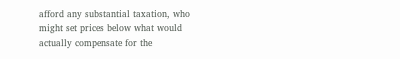afford any substantial taxation, who might set prices below what would actually compensate for the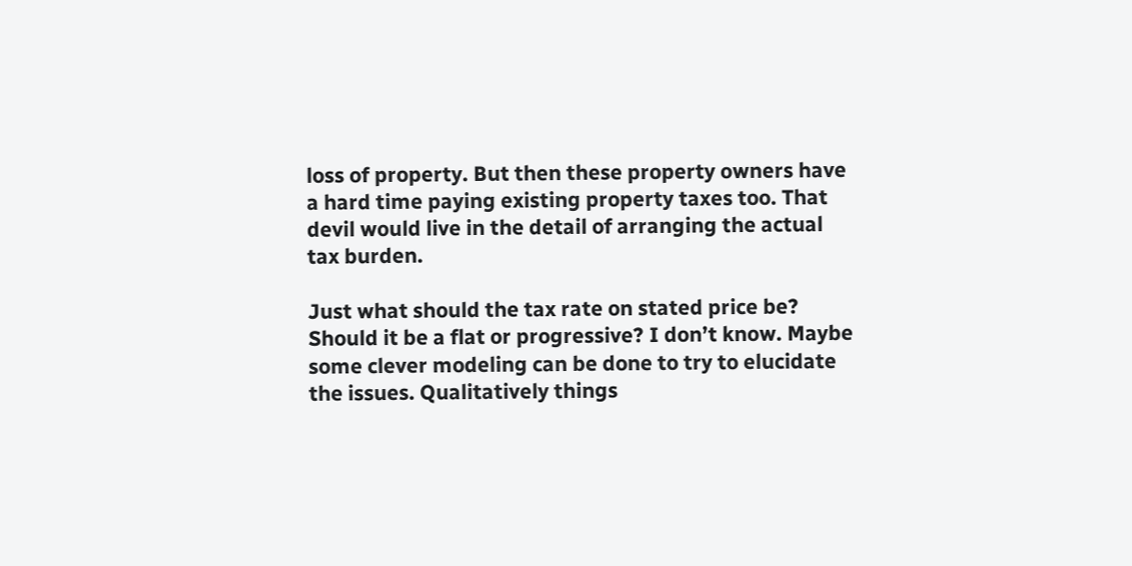loss of property. But then these property owners have a hard time paying existing property taxes too. That devil would live in the detail of arranging the actual tax burden.

Just what should the tax rate on stated price be? Should it be a flat or progressive? I don’t know. Maybe some clever modeling can be done to try to elucidate the issues. Qualitatively things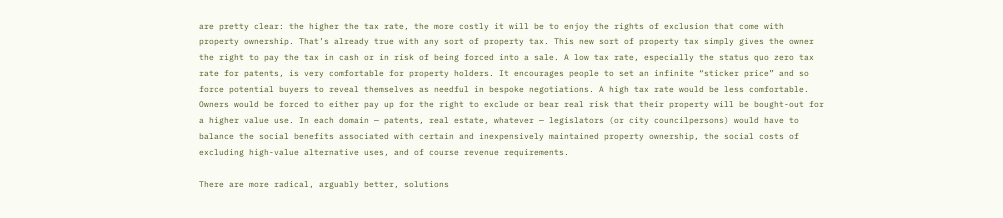are pretty clear: the higher the tax rate, the more costly it will be to enjoy the rights of exclusion that come with property ownership. That’s already true with any sort of property tax. This new sort of property tax simply gives the owner the right to pay the tax in cash or in risk of being forced into a sale. A low tax rate, especially the status quo zero tax rate for patents, is very comfortable for property holders. It encourages people to set an infinite “sticker price” and so force potential buyers to reveal themselves as needful in bespoke negotiations. A high tax rate would be less comfortable. Owners would be forced to either pay up for the right to exclude or bear real risk that their property will be bought-out for a higher value use. In each domain — patents, real estate, whatever — legislators (or city councilpersons) would have to balance the social benefits associated with certain and inexpensively maintained property ownership, the social costs of excluding high-value alternative uses, and of course revenue requirements.

There are more radical, arguably better, solutions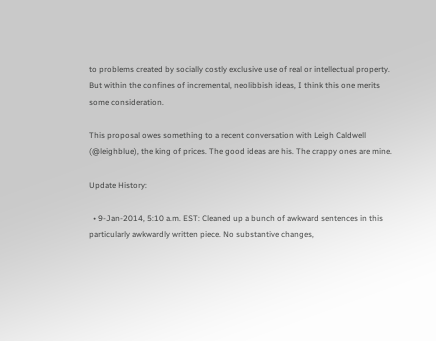to problems created by socially costly exclusive use of real or intellectual property. But within the confines of incremental, neolibbish ideas, I think this one merits some consideration.

This proposal owes something to a recent conversation with Leigh Caldwell (@leighblue), the king of prices. The good ideas are his. The crappy ones are mine.

Update History:

  • 9-Jan-2014, 5:10 a.m. EST: Cleaned up a bunch of awkward sentences in this particularly awkwardly written piece. No substantive changes,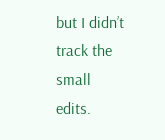but I didn’t track the small edits.